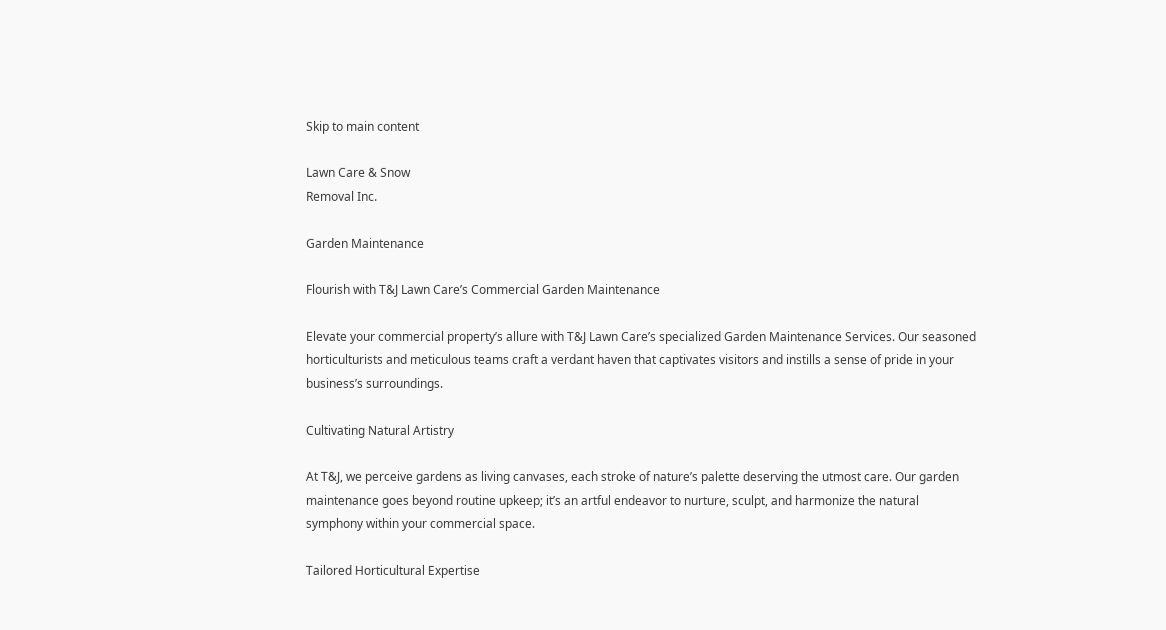Skip to main content

Lawn Care & Snow
Removal Inc.

Garden Maintenance

Flourish with T&J Lawn Care’s Commercial Garden Maintenance

Elevate your commercial property’s allure with T&J Lawn Care’s specialized Garden Maintenance Services. Our seasoned horticulturists and meticulous teams craft a verdant haven that captivates visitors and instills a sense of pride in your business’s surroundings.

Cultivating Natural Artistry

At T&J, we perceive gardens as living canvases, each stroke of nature’s palette deserving the utmost care. Our garden maintenance goes beyond routine upkeep; it’s an artful endeavor to nurture, sculpt, and harmonize the natural symphony within your commercial space.

Tailored Horticultural Expertise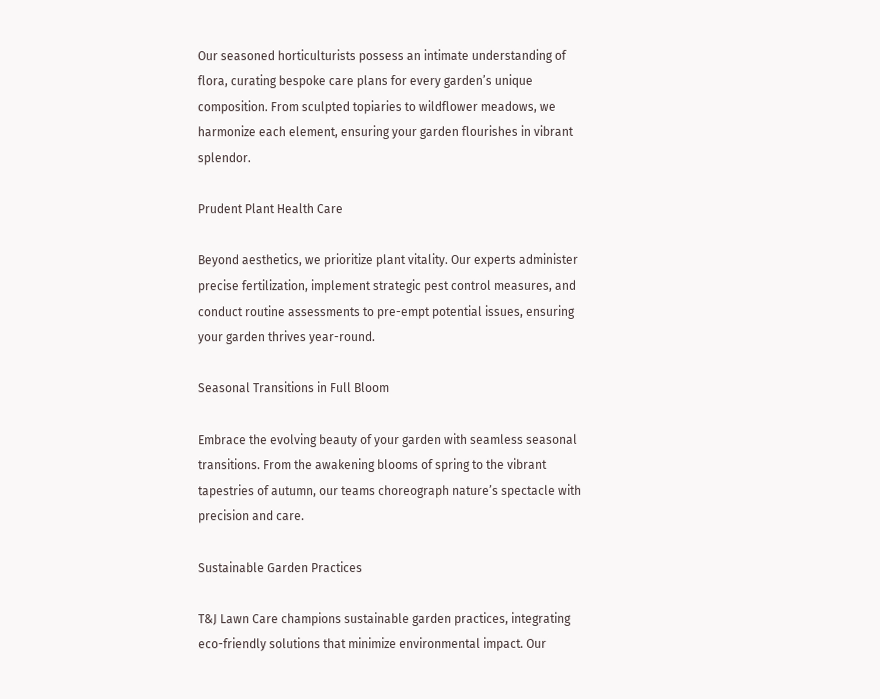Our seasoned horticulturists possess an intimate understanding of flora, curating bespoke care plans for every garden’s unique composition. From sculpted topiaries to wildflower meadows, we harmonize each element, ensuring your garden flourishes in vibrant splendor.

Prudent Plant Health Care

Beyond aesthetics, we prioritize plant vitality. Our experts administer precise fertilization, implement strategic pest control measures, and conduct routine assessments to pre-empt potential issues, ensuring your garden thrives year-round.

Seasonal Transitions in Full Bloom

Embrace the evolving beauty of your garden with seamless seasonal transitions. From the awakening blooms of spring to the vibrant tapestries of autumn, our teams choreograph nature’s spectacle with precision and care.

Sustainable Garden Practices

T&J Lawn Care champions sustainable garden practices, integrating eco-friendly solutions that minimize environmental impact. Our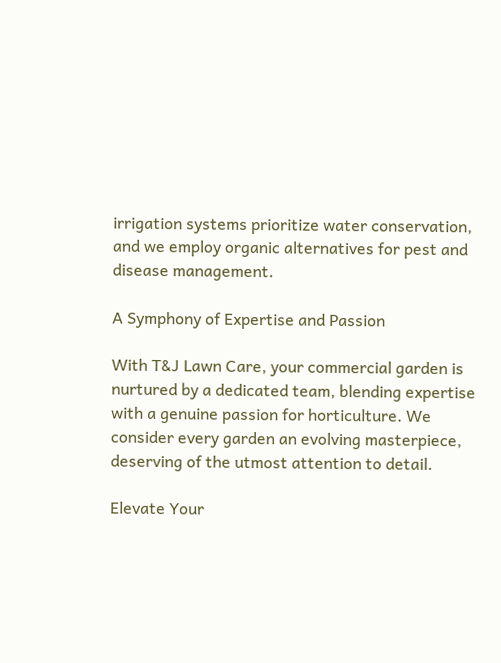irrigation systems prioritize water conservation, and we employ organic alternatives for pest and disease management.

A Symphony of Expertise and Passion

With T&J Lawn Care, your commercial garden is nurtured by a dedicated team, blending expertise with a genuine passion for horticulture. We consider every garden an evolving masterpiece, deserving of the utmost attention to detail.

Elevate Your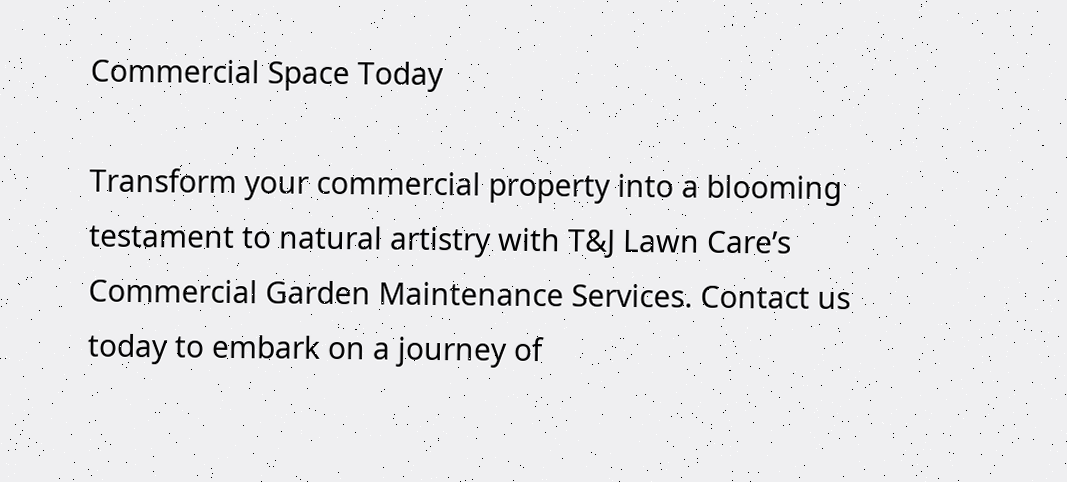Commercial Space Today

Transform your commercial property into a blooming testament to natural artistry with T&J Lawn Care’s Commercial Garden Maintenance Services. Contact us today to embark on a journey of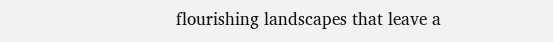flourishing landscapes that leave a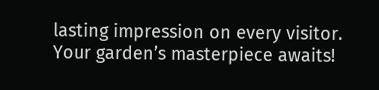lasting impression on every visitor. Your garden’s masterpiece awaits!